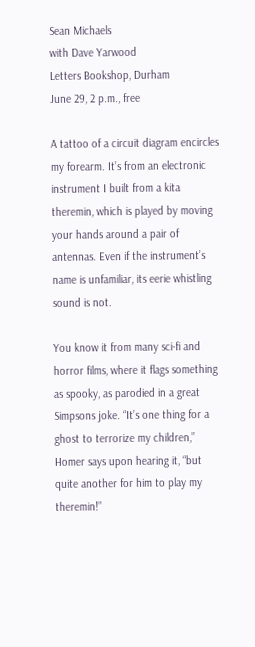Sean Michaels
with Dave Yarwood
Letters Bookshop, Durham
June 29, 2 p.m., free

A tattoo of a circuit diagram encircles my forearm. It’s from an electronic instrument I built from a kita theremin, which is played by moving your hands around a pair of antennas. Even if the instrument’s name is unfamiliar, its eerie whistling sound is not.

You know it from many sci-fi and horror films, where it flags something as spooky, as parodied in a great Simpsons joke. “It’s one thing for a ghost to terrorize my children,” Homer says upon hearing it, “but quite another for him to play my theremin!”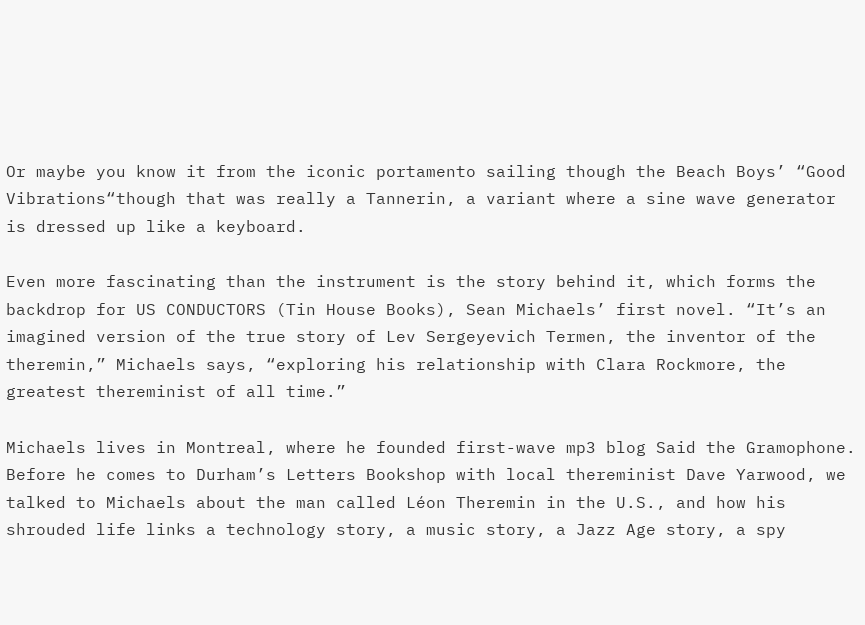Or maybe you know it from the iconic portamento sailing though the Beach Boys’ “Good Vibrations“though that was really a Tannerin, a variant where a sine wave generator is dressed up like a keyboard.

Even more fascinating than the instrument is the story behind it, which forms the backdrop for US CONDUCTORS (Tin House Books), Sean Michaels’ first novel. “It’s an imagined version of the true story of Lev Sergeyevich Termen, the inventor of the theremin,” Michaels says, “exploring his relationship with Clara Rockmore, the greatest thereminist of all time.”

Michaels lives in Montreal, where he founded first-wave mp3 blog Said the Gramophone. Before he comes to Durham’s Letters Bookshop with local thereminist Dave Yarwood, we talked to Michaels about the man called Léon Theremin in the U.S., and how his shrouded life links a technology story, a music story, a Jazz Age story, a spy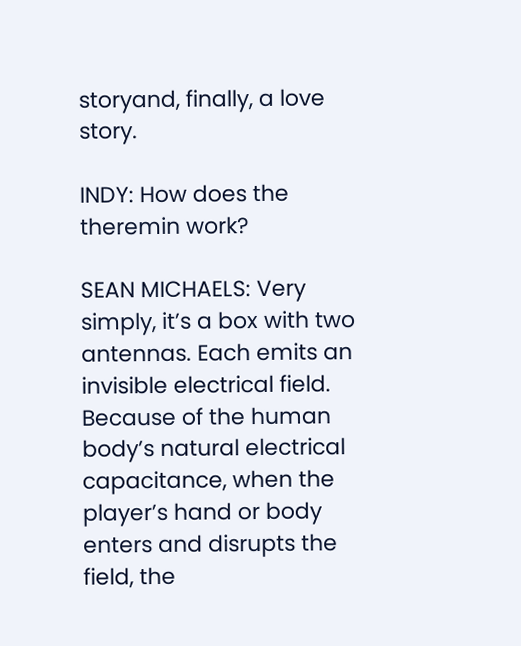storyand, finally, a love story.

INDY: How does the theremin work?

SEAN MICHAELS: Very simply, it’s a box with two antennas. Each emits an invisible electrical field. Because of the human body’s natural electrical capacitance, when the player’s hand or body enters and disrupts the field, the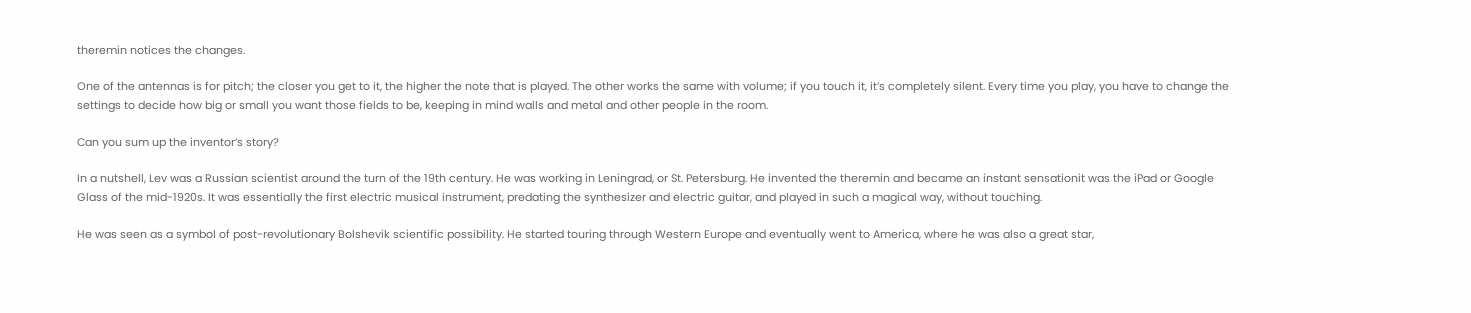theremin notices the changes.

One of the antennas is for pitch; the closer you get to it, the higher the note that is played. The other works the same with volume; if you touch it, it’s completely silent. Every time you play, you have to change the settings to decide how big or small you want those fields to be, keeping in mind walls and metal and other people in the room.

Can you sum up the inventor’s story?

In a nutshell, Lev was a Russian scientist around the turn of the 19th century. He was working in Leningrad, or St. Petersburg. He invented the theremin and became an instant sensationit was the iPad or Google Glass of the mid-1920s. It was essentially the first electric musical instrument, predating the synthesizer and electric guitar, and played in such a magical way, without touching.

He was seen as a symbol of post-revolutionary Bolshevik scientific possibility. He started touring through Western Europe and eventually went to America, where he was also a great star,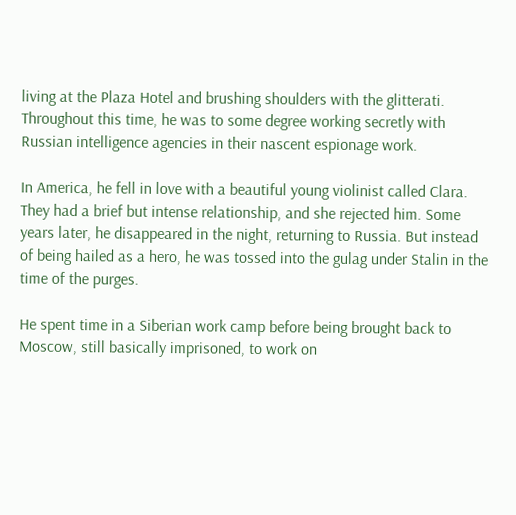living at the Plaza Hotel and brushing shoulders with the glitterati. Throughout this time, he was to some degree working secretly with Russian intelligence agencies in their nascent espionage work.

In America, he fell in love with a beautiful young violinist called Clara. They had a brief but intense relationship, and she rejected him. Some years later, he disappeared in the night, returning to Russia. But instead of being hailed as a hero, he was tossed into the gulag under Stalin in the time of the purges.

He spent time in a Siberian work camp before being brought back to Moscow, still basically imprisoned, to work on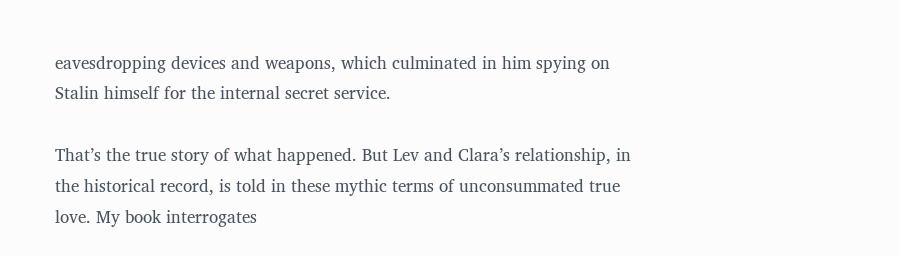eavesdropping devices and weapons, which culminated in him spying on Stalin himself for the internal secret service.

That’s the true story of what happened. But Lev and Clara’s relationship, in the historical record, is told in these mythic terms of unconsummated true love. My book interrogates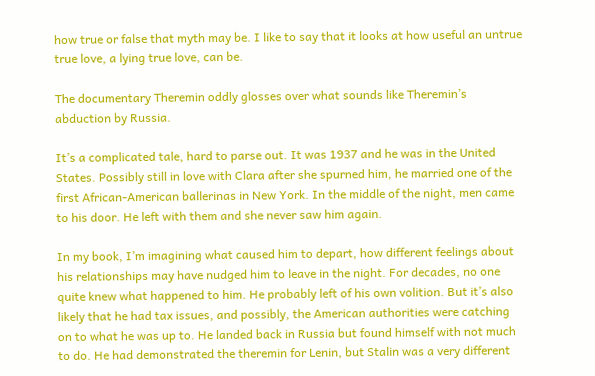how true or false that myth may be. I like to say that it looks at how useful an untrue true love, a lying true love, can be.

The documentary Theremin oddly glosses over what sounds like Theremin’s abduction by Russia.

It’s a complicated tale, hard to parse out. It was 1937 and he was in the United States. Possibly still in love with Clara after she spurned him, he married one of the first African-American ballerinas in New York. In the middle of the night, men came to his door. He left with them and she never saw him again.

In my book, I’m imagining what caused him to depart, how different feelings about his relationships may have nudged him to leave in the night. For decades, no one quite knew what happened to him. He probably left of his own volition. But it’s also likely that he had tax issues, and possibly, the American authorities were catching on to what he was up to. He landed back in Russia but found himself with not much to do. He had demonstrated the theremin for Lenin, but Stalin was a very different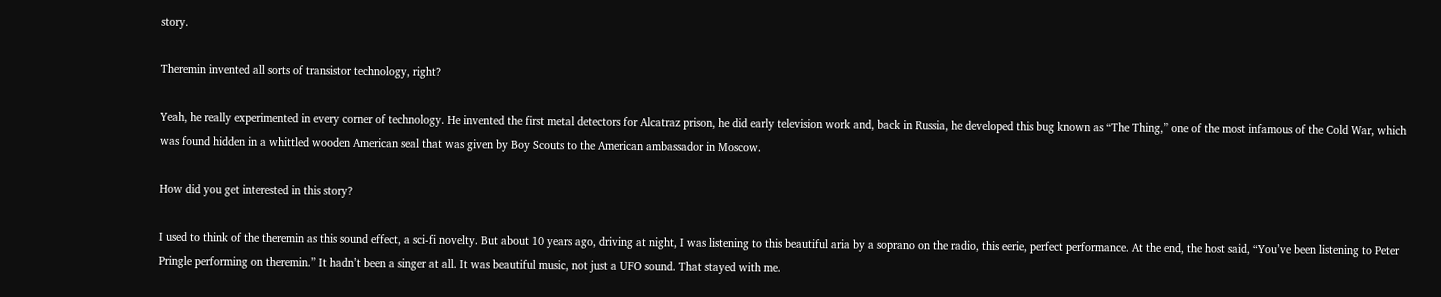story.

Theremin invented all sorts of transistor technology, right?

Yeah, he really experimented in every corner of technology. He invented the first metal detectors for Alcatraz prison, he did early television work and, back in Russia, he developed this bug known as “The Thing,” one of the most infamous of the Cold War, which was found hidden in a whittled wooden American seal that was given by Boy Scouts to the American ambassador in Moscow.

How did you get interested in this story?

I used to think of the theremin as this sound effect, a sci-fi novelty. But about 10 years ago, driving at night, I was listening to this beautiful aria by a soprano on the radio, this eerie, perfect performance. At the end, the host said, “You’ve been listening to Peter Pringle performing on theremin.” It hadn’t been a singer at all. It was beautiful music, not just a UFO sound. That stayed with me.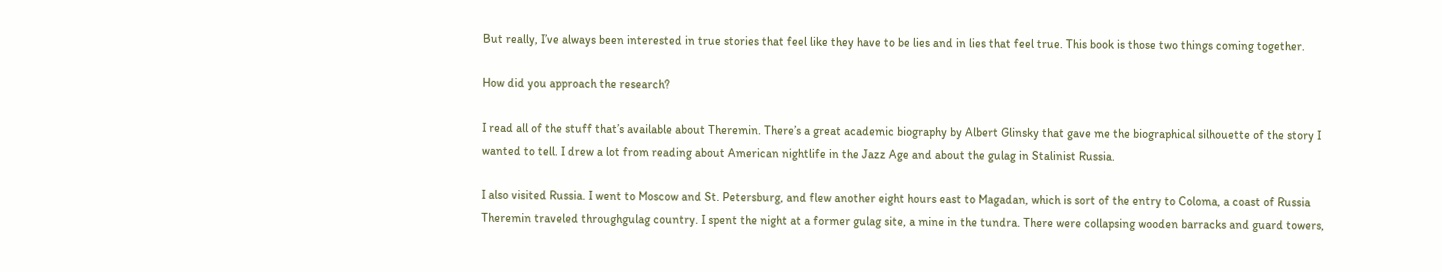But really, I’ve always been interested in true stories that feel like they have to be lies and in lies that feel true. This book is those two things coming together.

How did you approach the research?

I read all of the stuff that’s available about Theremin. There’s a great academic biography by Albert Glinsky that gave me the biographical silhouette of the story I wanted to tell. I drew a lot from reading about American nightlife in the Jazz Age and about the gulag in Stalinist Russia.

I also visited Russia. I went to Moscow and St. Petersburg, and flew another eight hours east to Magadan, which is sort of the entry to Coloma, a coast of Russia Theremin traveled throughgulag country. I spent the night at a former gulag site, a mine in the tundra. There were collapsing wooden barracks and guard towers,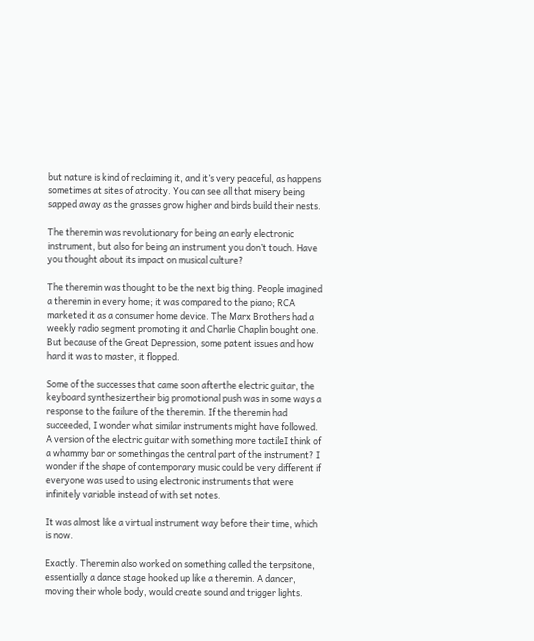but nature is kind of reclaiming it, and it’s very peaceful, as happens sometimes at sites of atrocity. You can see all that misery being sapped away as the grasses grow higher and birds build their nests.

The theremin was revolutionary for being an early electronic instrument, but also for being an instrument you don’t touch. Have you thought about its impact on musical culture?

The theremin was thought to be the next big thing. People imagined a theremin in every home; it was compared to the piano; RCA marketed it as a consumer home device. The Marx Brothers had a weekly radio segment promoting it and Charlie Chaplin bought one. But because of the Great Depression, some patent issues and how hard it was to master, it flopped.

Some of the successes that came soon afterthe electric guitar, the keyboard synthesizertheir big promotional push was in some ways a response to the failure of the theremin. If the theremin had succeeded, I wonder what similar instruments might have followed. A version of the electric guitar with something more tactileI think of a whammy bar or somethingas the central part of the instrument? I wonder if the shape of contemporary music could be very different if everyone was used to using electronic instruments that were infinitely variable instead of with set notes.

It was almost like a virtual instrument way before their time, which is now.

Exactly. Theremin also worked on something called the terpsitone, essentially a dance stage hooked up like a theremin. A dancer, moving their whole body, would create sound and trigger lights.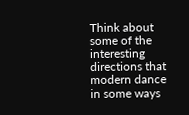Think about some of the interesting directions that modern dance in some ways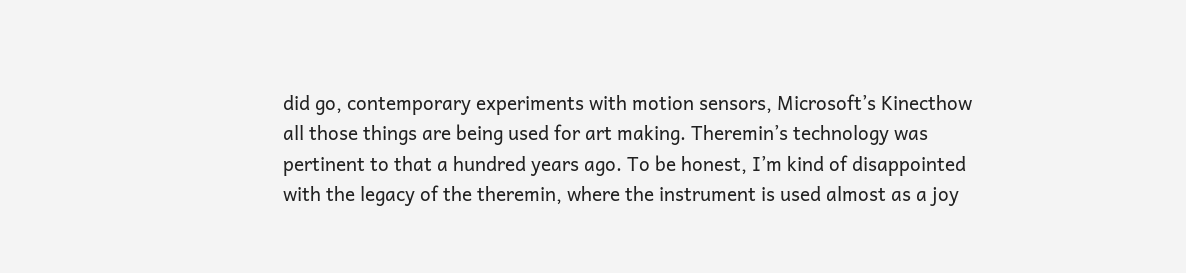did go, contemporary experiments with motion sensors, Microsoft’s Kinecthow all those things are being used for art making. Theremin’s technology was pertinent to that a hundred years ago. To be honest, I’m kind of disappointed with the legacy of the theremin, where the instrument is used almost as a joy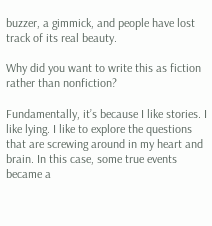buzzer, a gimmick, and people have lost track of its real beauty.

Why did you want to write this as fiction rather than nonfiction?

Fundamentally, it’s because I like stories. I like lying. I like to explore the questions that are screwing around in my heart and brain. In this case, some true events became a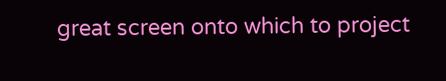great screen onto which to project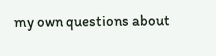my own questions about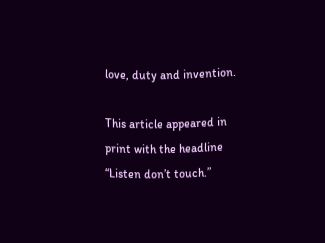love, duty and invention.

This article appeared in print with the headline “Listen don’t touch.”